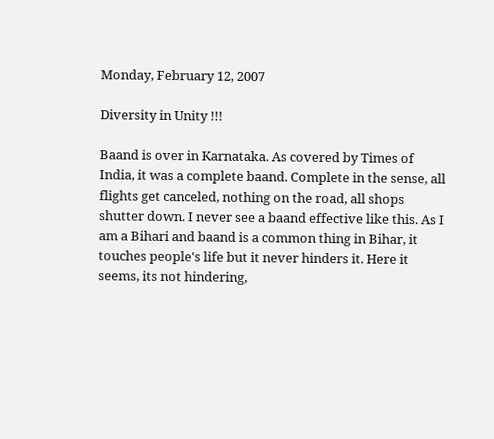Monday, February 12, 2007

Diversity in Unity !!!

Baand is over in Karnataka. As covered by Times of India, it was a complete baand. Complete in the sense, all flights get canceled, nothing on the road, all shops shutter down. I never see a baand effective like this. As I am a Bihari and baand is a common thing in Bihar, it touches people's life but it never hinders it. Here it seems, its not hindering,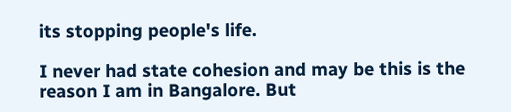its stopping people's life.

I never had state cohesion and may be this is the reason I am in Bangalore. But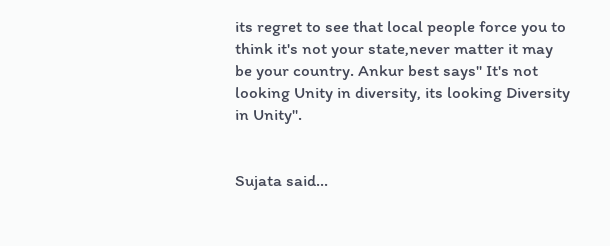its regret to see that local people force you to think it's not your state,never matter it may be your country. Ankur best says" It's not looking Unity in diversity, its looking Diversity in Unity".


Sujata said...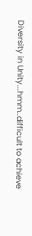Diversity in Unity...hmm..difficult to achieve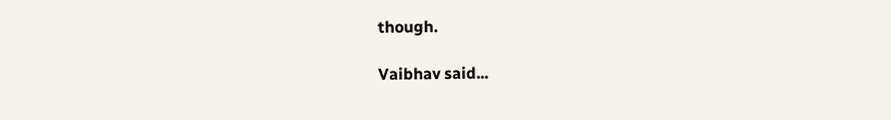though.

Vaibhav said...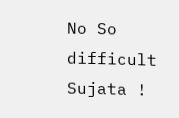No So difficult Sujata !